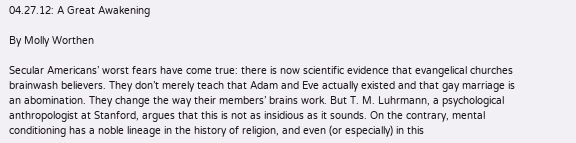04.27.12: A Great Awakening

By Molly Worthen

Secular Americans’ worst fears have come true: there is now scientific evidence that evangelical churches brainwash believers. They don’t merely teach that Adam and Eve actually existed and that gay marriage is an abomination. They change the way their members’ brains work. But T. M. Luhrmann, a psychological anthropologist at Stanford, argues that this is not as insidious as it sounds. On the contrary, mental conditioning has a noble lineage in the history of religion, and even (or especially) in this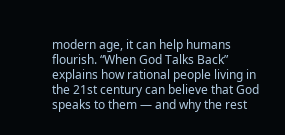modern age, it can help humans flourish. “When God Talks Back” explains how rational people living in the 21st century can believe that God speaks to them — and why the rest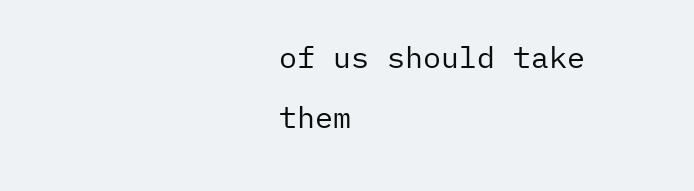of us should take them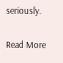seriously.

Read More